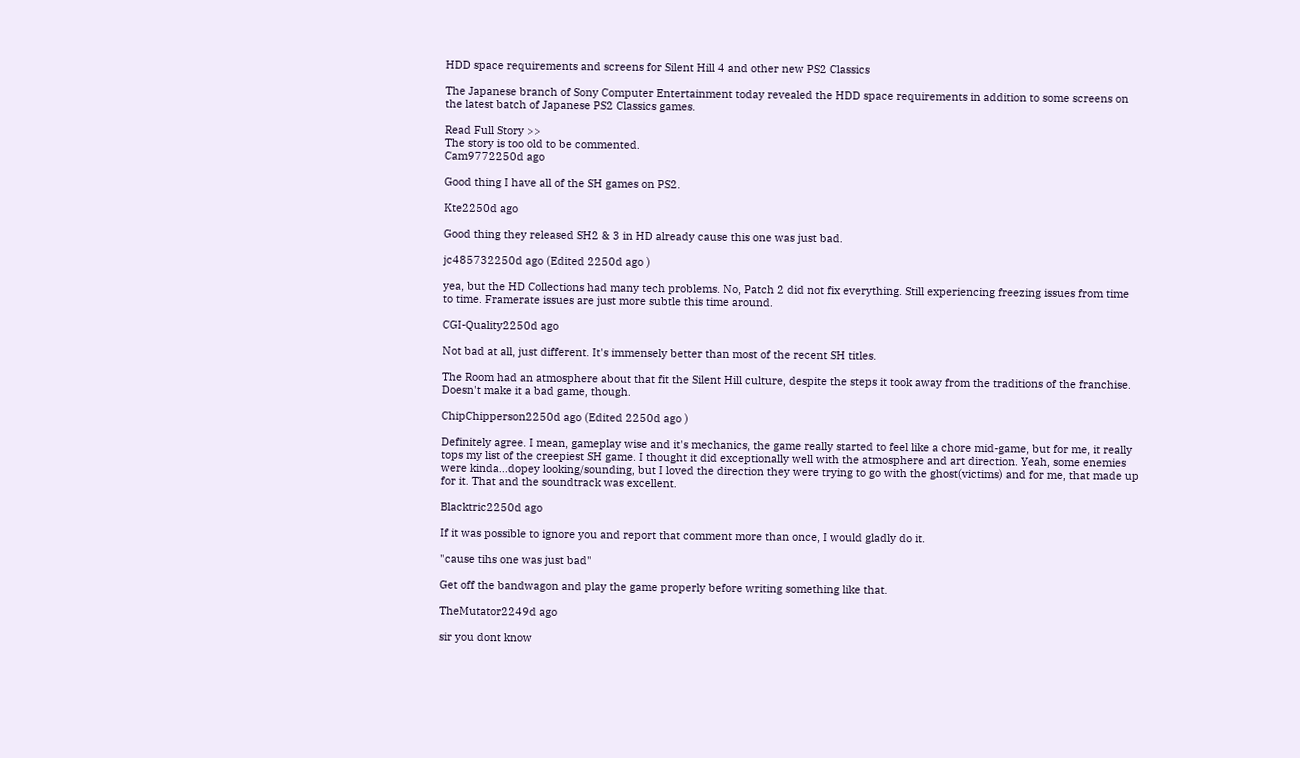HDD space requirements and screens for Silent Hill 4 and other new PS2 Classics

The Japanese branch of Sony Computer Entertainment today revealed the HDD space requirements in addition to some screens on the latest batch of Japanese PS2 Classics games.

Read Full Story >>
The story is too old to be commented.
Cam9772250d ago

Good thing I have all of the SH games on PS2.

Kte2250d ago

Good thing they released SH2 & 3 in HD already cause this one was just bad.

jc485732250d ago (Edited 2250d ago )

yea, but the HD Collections had many tech problems. No, Patch 2 did not fix everything. Still experiencing freezing issues from time to time. Framerate issues are just more subtle this time around.

CGI-Quality2250d ago

Not bad at all, just different. It's immensely better than most of the recent SH titles.

The Room had an atmosphere about that fit the Silent Hill culture, despite the steps it took away from the traditions of the franchise. Doesn't make it a bad game, though.

ChipChipperson2250d ago (Edited 2250d ago )

Definitely agree. I mean, gameplay wise and it's mechanics, the game really started to feel like a chore mid-game, but for me, it really tops my list of the creepiest SH game. I thought it did exceptionally well with the atmosphere and art direction. Yeah, some enemies were kinda...dopey looking/sounding, but I loved the direction they were trying to go with the ghost(victims) and for me, that made up for it. That and the soundtrack was excellent.

Blacktric2250d ago

If it was possible to ignore you and report that comment more than once, I would gladly do it.

"cause tihs one was just bad"

Get off the bandwagon and play the game properly before writing something like that.

TheMutator2249d ago

sir you dont know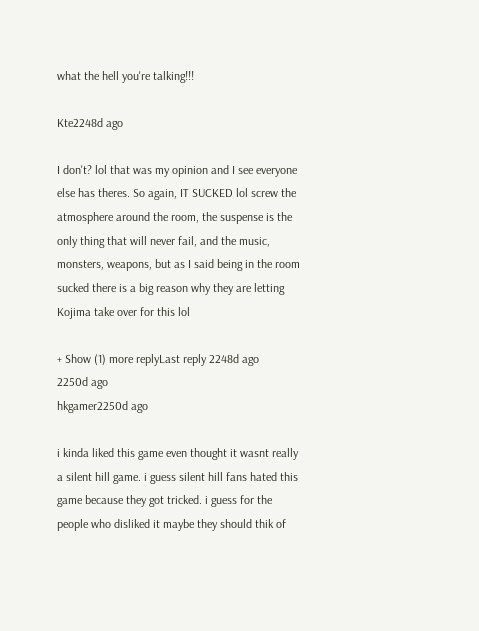what the hell you're talking!!!

Kte2248d ago

I don't? lol that was my opinion and I see everyone else has theres. So again, IT SUCKED lol screw the atmosphere around the room, the suspense is the only thing that will never fail, and the music, monsters, weapons, but as I said being in the room sucked there is a big reason why they are letting Kojima take over for this lol

+ Show (1) more replyLast reply 2248d ago
2250d ago
hkgamer2250d ago

i kinda liked this game even thought it wasnt really a silent hill game. i guess silent hill fans hated this game because they got tricked. i guess for the people who disliked it maybe they should thik of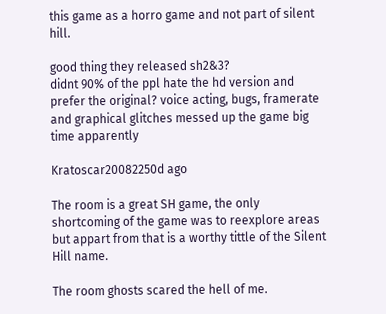this game as a horro game and not part of silent hill.

good thing they released sh2&3?
didnt 90% of the ppl hate the hd version and prefer the original? voice acting, bugs, framerate and graphical glitches messed up the game big time apparently

Kratoscar20082250d ago

The room is a great SH game, the only shortcoming of the game was to reexplore areas but appart from that is a worthy tittle of the Silent Hill name.

The room ghosts scared the hell of me.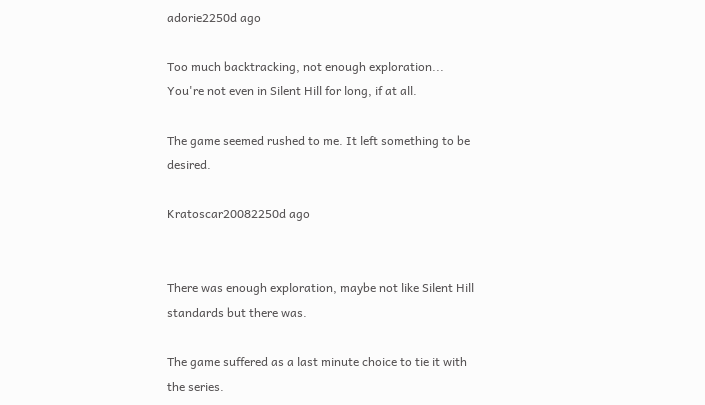adorie2250d ago

Too much backtracking, not enough exploration... You're not even in Silent Hill for long, if at all.

The game seemed rushed to me. It left something to be desired.

Kratoscar20082250d ago


There was enough exploration, maybe not like Silent Hill standards but there was.

The game suffered as a last minute choice to tie it with the series.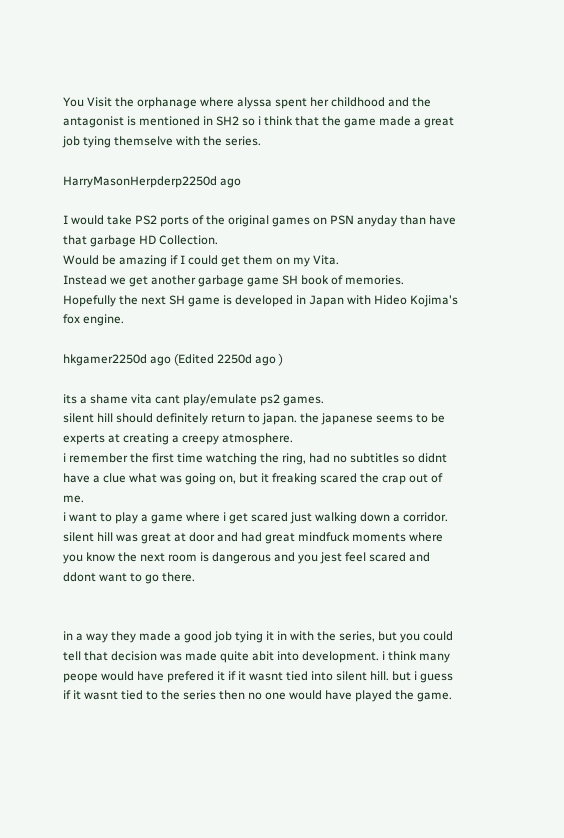You Visit the orphanage where alyssa spent her childhood and the antagonist is mentioned in SH2 so i think that the game made a great job tying themselve with the series.

HarryMasonHerpderp2250d ago

I would take PS2 ports of the original games on PSN anyday than have that garbage HD Collection.
Would be amazing if I could get them on my Vita.
Instead we get another garbage game SH book of memories.
Hopefully the next SH game is developed in Japan with Hideo Kojima's fox engine.

hkgamer2250d ago (Edited 2250d ago )

its a shame vita cant play/emulate ps2 games.
silent hill should definitely return to japan. the japanese seems to be experts at creating a creepy atmosphere.
i remember the first time watching the ring, had no subtitles so didnt have a clue what was going on, but it freaking scared the crap out of me.
i want to play a game where i get scared just walking down a corridor. silent hill was great at door and had great mindfuck moments where you know the next room is dangerous and you jest feel scared and ddont want to go there.


in a way they made a good job tying it in with the series, but you could tell that decision was made quite abit into development. i think many peope would have prefered it if it wasnt tied into silent hill. but i guess if it wasnt tied to the series then no one would have played the game.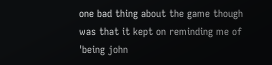one bad thing about the game though was that it kept on reminding me of 'being john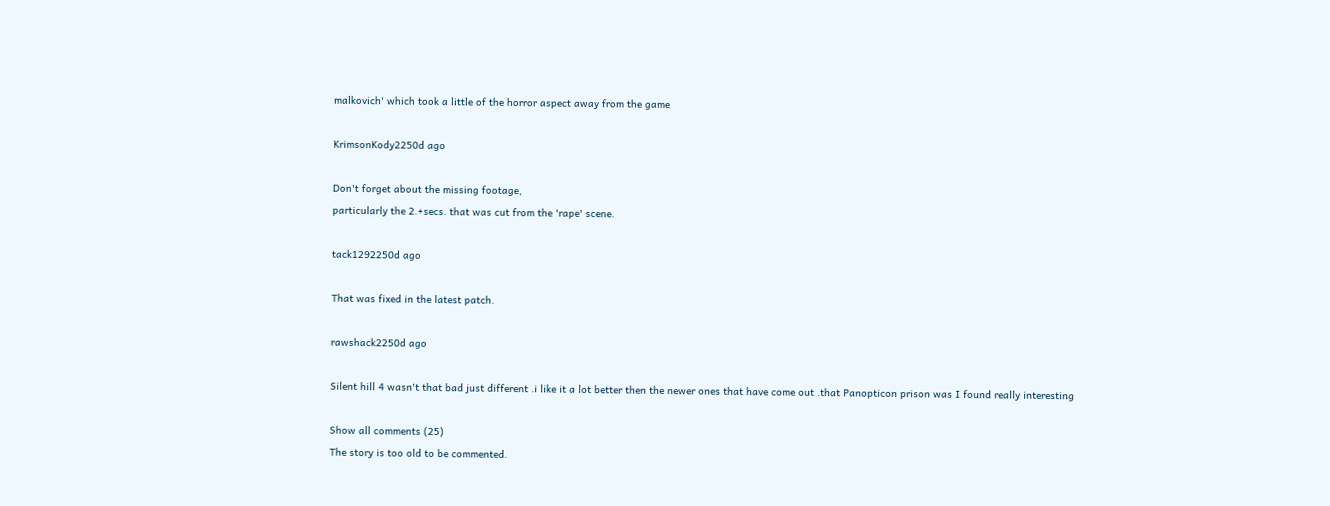malkovich' which took a little of the horror aspect away from the game

KrimsonKody2250d ago

Don't forget about the missing footage,
particularly the 2.+secs. that was cut from the 'rape' scene.

tack1292250d ago

That was fixed in the latest patch.

rawshack2250d ago

Silent hill 4 wasn't that bad just different .i like it a lot better then the newer ones that have come out .that Panopticon prison was I found really interesting

Show all comments (25)
The story is too old to be commented.